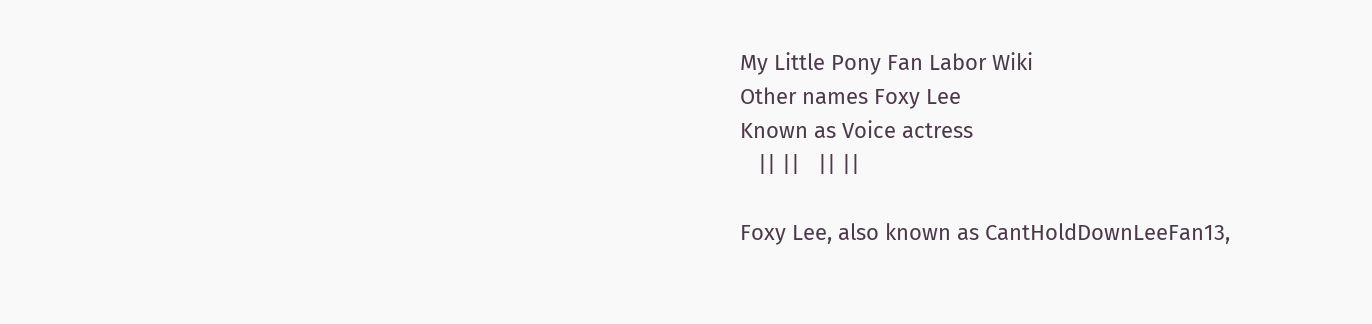My Little Pony Fan Labor Wiki
Other names Foxy Lee
Known as Voice actress
   || ||   || ||

Foxy Lee, also known as CantHoldDownLeeFan13,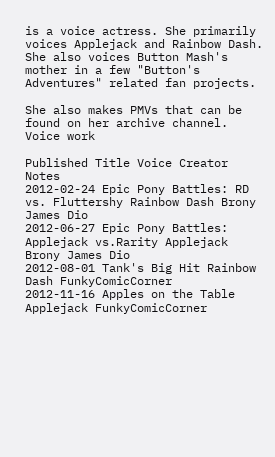is a voice actress. She primarily voices Applejack and Rainbow Dash. She also voices Button Mash's mother in a few "Button's Adventures" related fan projects.

She also makes PMVs that can be found on her archive channel. Voice work

Published Title Voice Creator Notes
2012-02-24 Epic Pony Battles: RD vs. Fluttershy Rainbow Dash Brony James Dio
2012-06-27 Epic Pony Battles: Applejack vs.Rarity Applejack Brony James Dio
2012-08-01 Tank's Big Hit Rainbow Dash FunkyComicCorner
2012-11-16 Apples on the Table Applejack FunkyComicCorner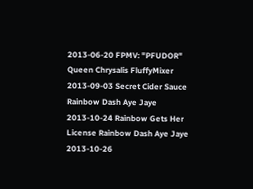2013-06-20 FPMV: "PFUDOR" Queen Chrysalis FluffyMixer
2013-09-03 Secret Cider Sauce Rainbow Dash Aye Jaye
2013-10-24 Rainbow Gets Her License Rainbow Dash Aye Jaye
2013-10-26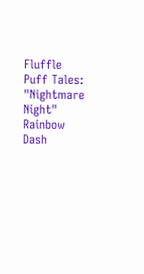Fluffle Puff Tales: "Nightmare Night" Rainbow Dash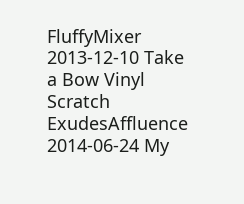FluffyMixer
2013-12-10 Take a Bow Vinyl Scratch ExudesAffluence
2014-06-24 My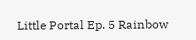Little Portal Ep. 5 Rainbow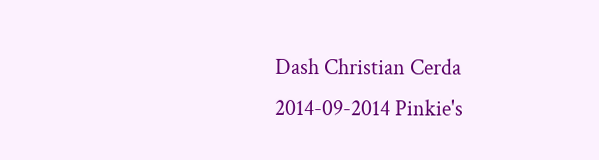Dash Christian Cerda
2014-09-2014 Pinkie's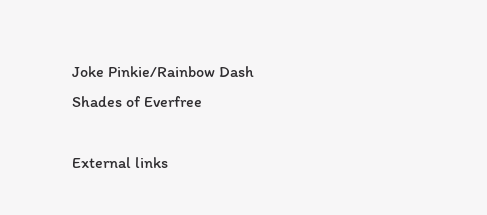Joke Pinkie/Rainbow Dash Shades of Everfree

External links